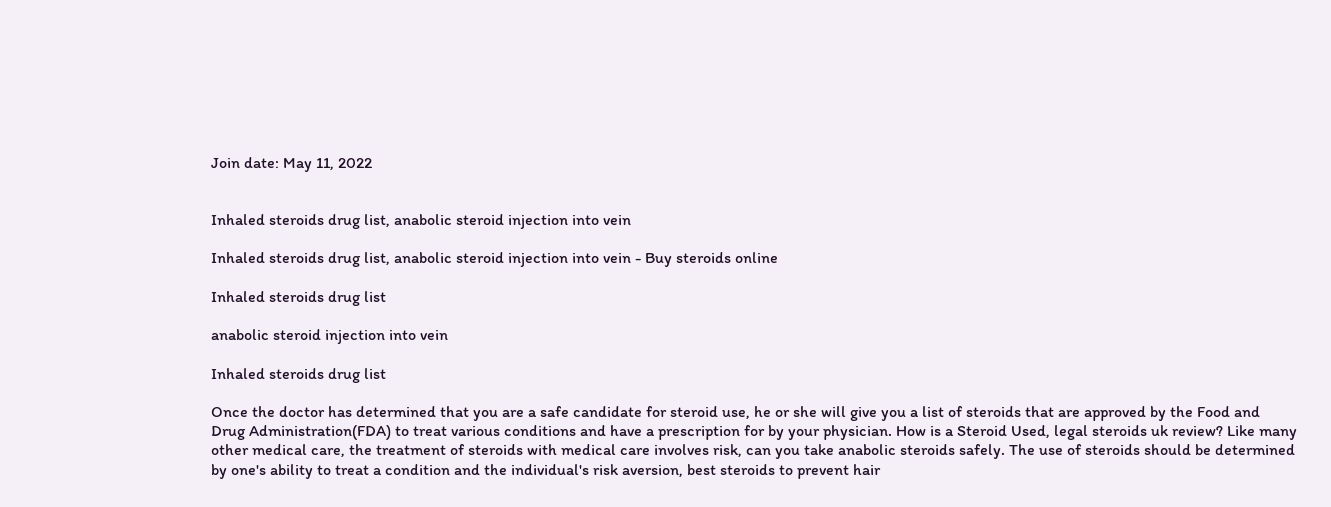Join date: May 11, 2022


Inhaled steroids drug list, anabolic steroid injection into vein

Inhaled steroids drug list, anabolic steroid injection into vein - Buy steroids online

Inhaled steroids drug list

anabolic steroid injection into vein

Inhaled steroids drug list

Once the doctor has determined that you are a safe candidate for steroid use, he or she will give you a list of steroids that are approved by the Food and Drug Administration(FDA) to treat various conditions and have a prescription for by your physician. How is a Steroid Used, legal steroids uk review? Like many other medical care, the treatment of steroids with medical care involves risk, can you take anabolic steroids safely. The use of steroids should be determined by one's ability to treat a condition and the individual's risk aversion, best steroids to prevent hair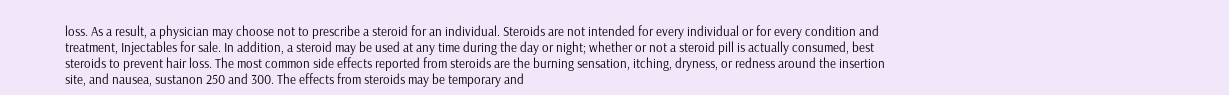loss. As a result, a physician may choose not to prescribe a steroid for an individual. Steroids are not intended for every individual or for every condition and treatment, Injectables for sale. In addition, a steroid may be used at any time during the day or night; whether or not a steroid pill is actually consumed, best steroids to prevent hair loss. The most common side effects reported from steroids are the burning sensation, itching, dryness, or redness around the insertion site, and nausea, sustanon 250 and 300. The effects from steroids may be temporary and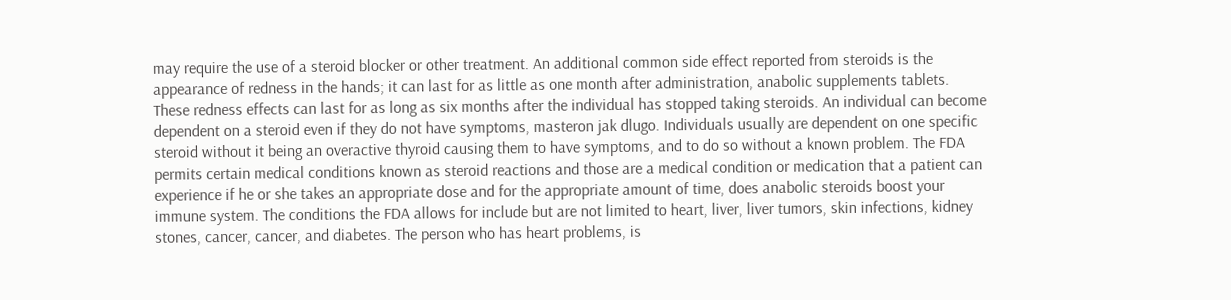may require the use of a steroid blocker or other treatment. An additional common side effect reported from steroids is the appearance of redness in the hands; it can last for as little as one month after administration, anabolic supplements tablets. These redness effects can last for as long as six months after the individual has stopped taking steroids. An individual can become dependent on a steroid even if they do not have symptoms, masteron jak dlugo. Individuals usually are dependent on one specific steroid without it being an overactive thyroid causing them to have symptoms, and to do so without a known problem. The FDA permits certain medical conditions known as steroid reactions and those are a medical condition or medication that a patient can experience if he or she takes an appropriate dose and for the appropriate amount of time, does anabolic steroids boost your immune system. The conditions the FDA allows for include but are not limited to heart, liver, liver tumors, skin infections, kidney stones, cancer, cancer, and diabetes. The person who has heart problems, is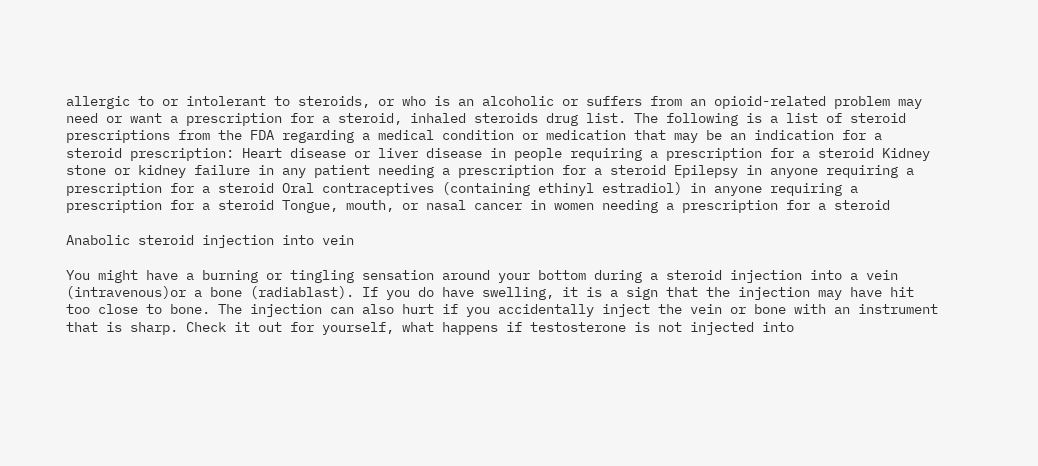allergic to or intolerant to steroids, or who is an alcoholic or suffers from an opioid-related problem may need or want a prescription for a steroid, inhaled steroids drug list. The following is a list of steroid prescriptions from the FDA regarding a medical condition or medication that may be an indication for a steroid prescription: Heart disease or liver disease in people requiring a prescription for a steroid Kidney stone or kidney failure in any patient needing a prescription for a steroid Epilepsy in anyone requiring a prescription for a steroid Oral contraceptives (containing ethinyl estradiol) in anyone requiring a prescription for a steroid Tongue, mouth, or nasal cancer in women needing a prescription for a steroid

Anabolic steroid injection into vein

You might have a burning or tingling sensation around your bottom during a steroid injection into a vein (intravenous)or a bone (radiablast). If you do have swelling, it is a sign that the injection may have hit too close to bone. The injection can also hurt if you accidentally inject the vein or bone with an instrument that is sharp. Check it out for yourself, what happens if testosterone is not injected into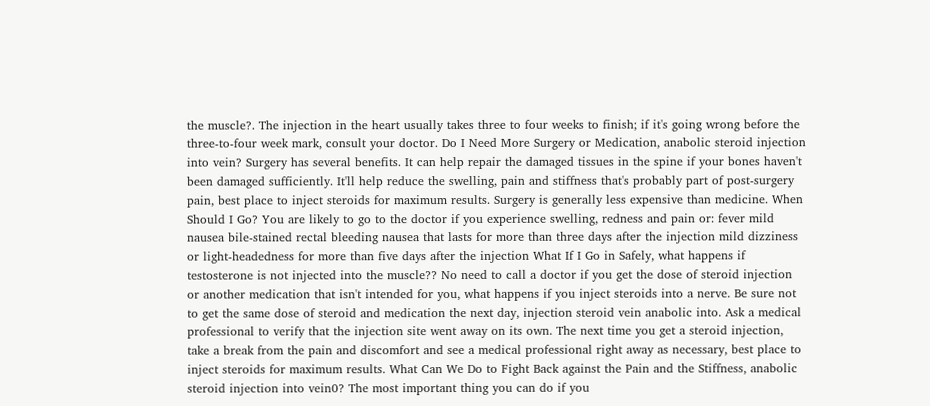the muscle?. The injection in the heart usually takes three to four weeks to finish; if it's going wrong before the three-to-four week mark, consult your doctor. Do I Need More Surgery or Medication, anabolic steroid injection into vein? Surgery has several benefits. It can help repair the damaged tissues in the spine if your bones haven't been damaged sufficiently. It'll help reduce the swelling, pain and stiffness that's probably part of post-surgery pain, best place to inject steroids for maximum results. Surgery is generally less expensive than medicine. When Should I Go? You are likely to go to the doctor if you experience swelling, redness and pain or: fever mild nausea bile-stained rectal bleeding nausea that lasts for more than three days after the injection mild dizziness or light-headedness for more than five days after the injection What If I Go in Safely, what happens if testosterone is not injected into the muscle?? No need to call a doctor if you get the dose of steroid injection or another medication that isn't intended for you, what happens if you inject steroids into a nerve. Be sure not to get the same dose of steroid and medication the next day, injection steroid vein anabolic into. Ask a medical professional to verify that the injection site went away on its own. The next time you get a steroid injection, take a break from the pain and discomfort and see a medical professional right away as necessary, best place to inject steroids for maximum results. What Can We Do to Fight Back against the Pain and the Stiffness, anabolic steroid injection into vein0? The most important thing you can do if you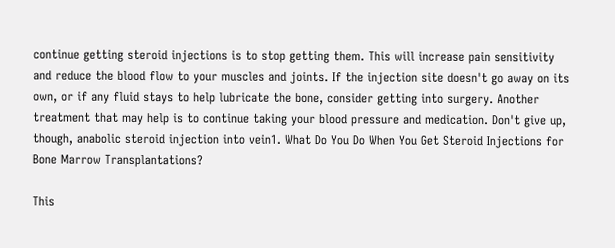continue getting steroid injections is to stop getting them. This will increase pain sensitivity and reduce the blood flow to your muscles and joints. If the injection site doesn't go away on its own, or if any fluid stays to help lubricate the bone, consider getting into surgery. Another treatment that may help is to continue taking your blood pressure and medication. Don't give up, though, anabolic steroid injection into vein1. What Do You Do When You Get Steroid Injections for Bone Marrow Transplantations?

This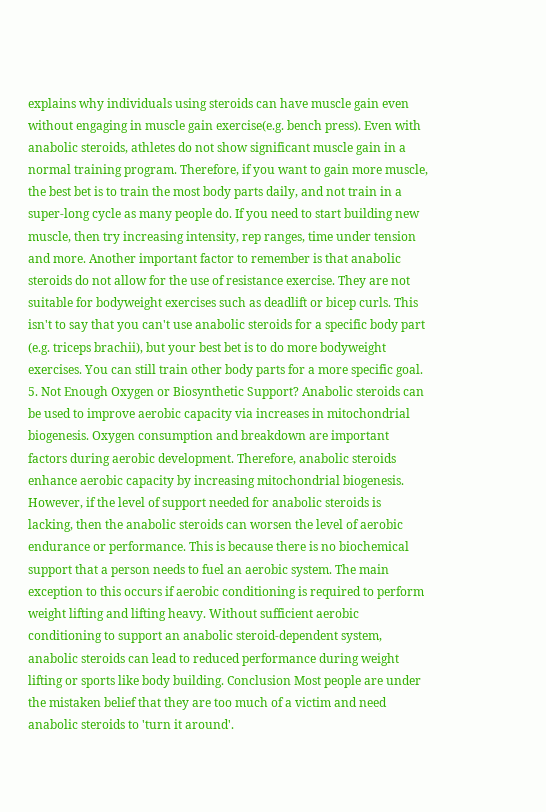explains why individuals using steroids can have muscle gain even without engaging in muscle gain exercise(e.g. bench press). Even with anabolic steroids, athletes do not show significant muscle gain in a normal training program. Therefore, if you want to gain more muscle, the best bet is to train the most body parts daily, and not train in a super-long cycle as many people do. If you need to start building new muscle, then try increasing intensity, rep ranges, time under tension and more. Another important factor to remember is that anabolic steroids do not allow for the use of resistance exercise. They are not suitable for bodyweight exercises such as deadlift or bicep curls. This isn't to say that you can't use anabolic steroids for a specific body part (e.g. triceps brachii), but your best bet is to do more bodyweight exercises. You can still train other body parts for a more specific goal. 5. Not Enough Oxygen or Biosynthetic Support? Anabolic steroids can be used to improve aerobic capacity via increases in mitochondrial biogenesis. Oxygen consumption and breakdown are important factors during aerobic development. Therefore, anabolic steroids enhance aerobic capacity by increasing mitochondrial biogenesis. However, if the level of support needed for anabolic steroids is lacking, then the anabolic steroids can worsen the level of aerobic endurance or performance. This is because there is no biochemical support that a person needs to fuel an aerobic system. The main exception to this occurs if aerobic conditioning is required to perform weight lifting and lifting heavy. Without sufficient aerobic conditioning to support an anabolic steroid-dependent system, anabolic steroids can lead to reduced performance during weight lifting or sports like body building. Conclusion Most people are under the mistaken belief that they are too much of a victim and need anabolic steroids to 'turn it around'.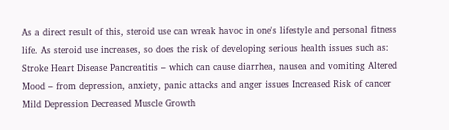As a direct result of this, steroid use can wreak havoc in one's lifestyle and personal fitness life. As steroid use increases, so does the risk of developing serious health issues such as: Stroke Heart Disease Pancreatitis – which can cause diarrhea, nausea and vomiting Altered Mood – from depression, anxiety, panic attacks and anger issues Increased Risk of cancer Mild Depression Decreased Muscle Growth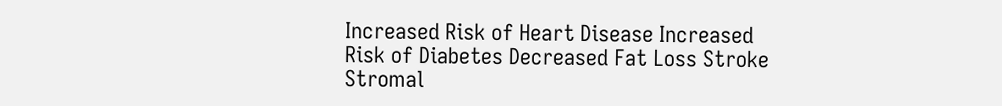Increased Risk of Heart Disease Increased Risk of Diabetes Decreased Fat Loss Stroke Stromal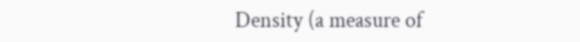Density (a measure of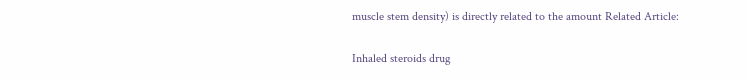muscle stem density) is directly related to the amount Related Article:

Inhaled steroids drug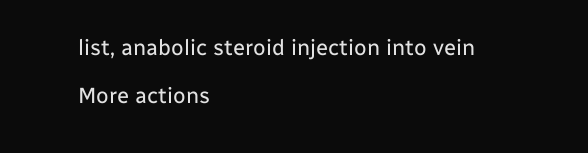list, anabolic steroid injection into vein

More actions